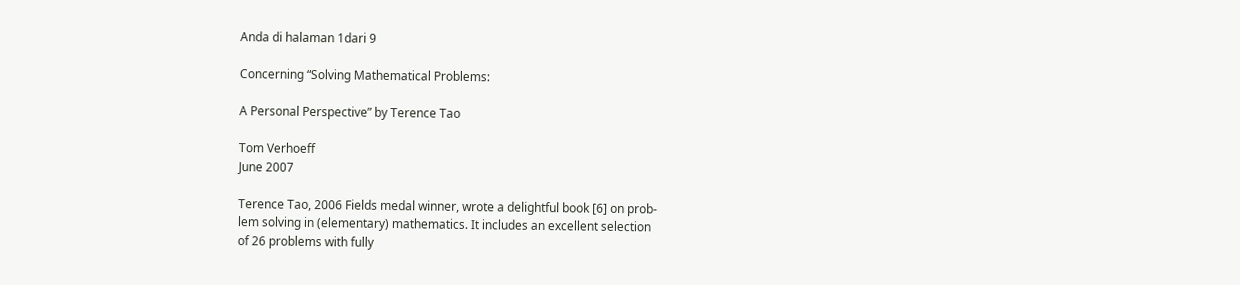Anda di halaman 1dari 9

Concerning “Solving Mathematical Problems:

A Personal Perspective” by Terence Tao

Tom Verhoeff
June 2007

Terence Tao, 2006 Fields medal winner, wrote a delightful book [6] on prob-
lem solving in (elementary) mathematics. It includes an excellent selection
of 26 problems with fully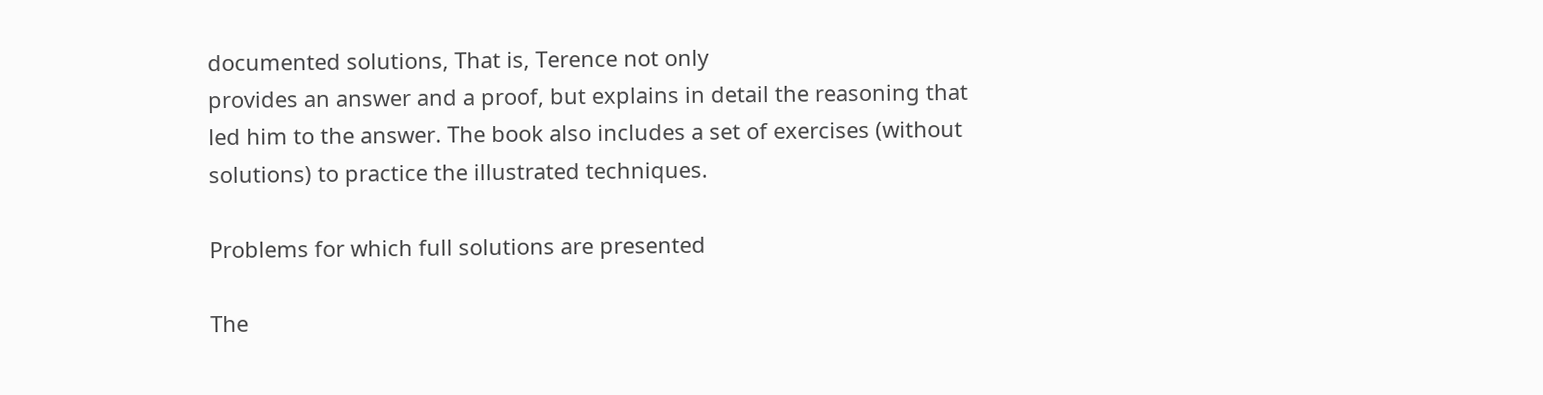documented solutions, That is, Terence not only
provides an answer and a proof, but explains in detail the reasoning that
led him to the answer. The book also includes a set of exercises (without
solutions) to practice the illustrated techniques.

Problems for which full solutions are presented

The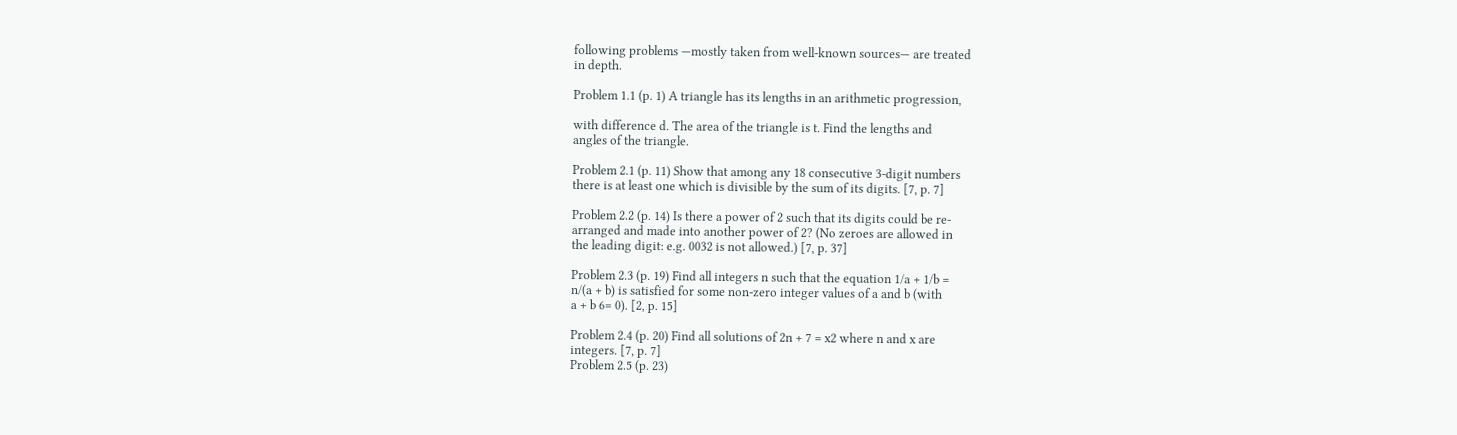following problems —mostly taken from well-known sources— are treated
in depth.

Problem 1.1 (p. 1) A triangle has its lengths in an arithmetic progression,

with difference d. The area of the triangle is t. Find the lengths and
angles of the triangle.

Problem 2.1 (p. 11) Show that among any 18 consecutive 3-digit numbers
there is at least one which is divisible by the sum of its digits. [7, p. 7]

Problem 2.2 (p. 14) Is there a power of 2 such that its digits could be re-
arranged and made into another power of 2? (No zeroes are allowed in
the leading digit: e.g. 0032 is not allowed.) [7, p. 37]

Problem 2.3 (p. 19) Find all integers n such that the equation 1/a + 1/b =
n/(a + b) is satisfied for some non-zero integer values of a and b (with
a + b 6= 0). [2, p. 15]

Problem 2.4 (p. 20) Find all solutions of 2n + 7 = x2 where n and x are
integers. [7, p. 7]
Problem 2.5 (p. 23)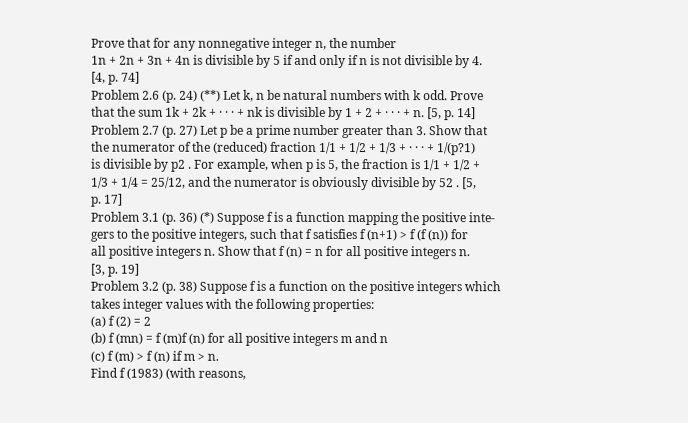Prove that for any nonnegative integer n, the number
1n + 2n + 3n + 4n is divisible by 5 if and only if n is not divisible by 4.
[4, p. 74]
Problem 2.6 (p. 24) (**) Let k, n be natural numbers with k odd. Prove
that the sum 1k + 2k + · · · + nk is divisible by 1 + 2 + · · · + n. [5, p. 14]
Problem 2.7 (p. 27) Let p be a prime number greater than 3. Show that
the numerator of the (reduced) fraction 1/1 + 1/2 + 1/3 + · · · + 1/(p?1)
is divisible by p2 . For example, when p is 5, the fraction is 1/1 + 1/2 +
1/3 + 1/4 = 25/12, and the numerator is obviously divisible by 52 . [5,
p. 17]
Problem 3.1 (p. 36) (*) Suppose f is a function mapping the positive inte-
gers to the positive integers, such that f satisfies f (n+1) > f (f (n)) for
all positive integers n. Show that f (n) = n for all positive integers n.
[3, p. 19]
Problem 3.2 (p. 38) Suppose f is a function on the positive integers which
takes integer values with the following properties:
(a) f (2) = 2
(b) f (mn) = f (m)f (n) for all positive integers m and n
(c) f (m) > f (n) if m > n.
Find f (1983) (with reasons,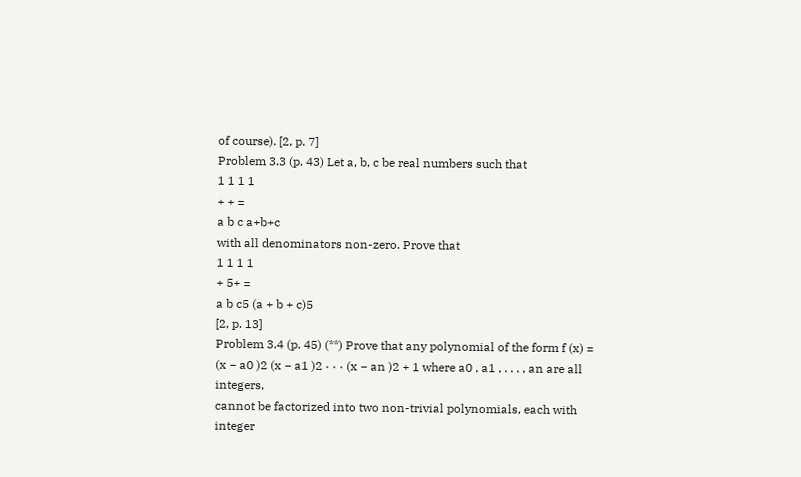of course). [2, p. 7]
Problem 3.3 (p. 43) Let a, b, c be real numbers such that
1 1 1 1
+ + =
a b c a+b+c
with all denominators non-zero. Prove that
1 1 1 1
+ 5+ =
a b c5 (a + b + c)5
[2, p. 13]
Problem 3.4 (p. 45) (**) Prove that any polynomial of the form f (x) =
(x − a0 )2 (x − a1 )2 · · · (x − an )2 + 1 where a0 , a1 , . . . , an are all integers,
cannot be factorized into two non-trivial polynomials, each with integer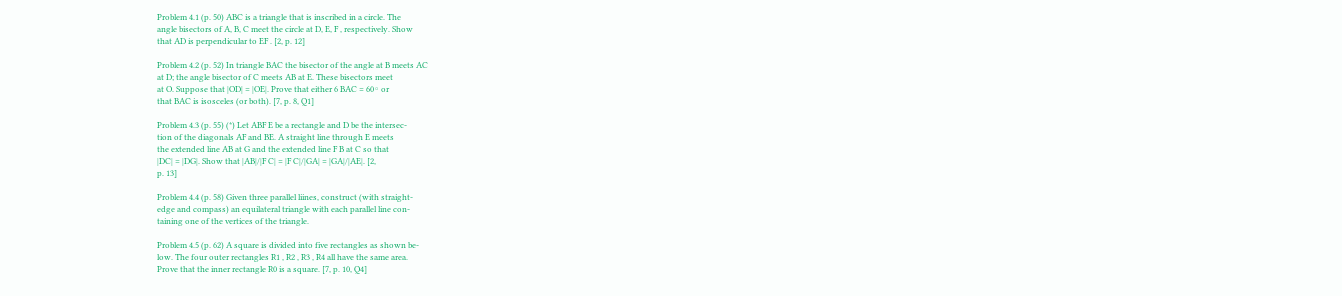Problem 4.1 (p. 50) ABC is a triangle that is inscribed in a circle. The
angle bisectors of A, B, C meet the circle at D, E, F , respectively. Show
that AD is perpendicular to EF . [2, p. 12]

Problem 4.2 (p. 52) In triangle BAC the bisector of the angle at B meets AC
at D; the angle bisector of C meets AB at E. These bisectors meet
at O. Suppose that |OD| = |OE|. Prove that either 6 BAC = 60◦ or
that BAC is isosceles (or both). [7, p. 8, Q1]

Problem 4.3 (p. 55) (*) Let ABF E be a rectangle and D be the intersec-
tion of the diagonals AF and BE. A straight line through E meets
the extended line AB at G and the extended line F B at C so that
|DC| = |DG|. Show that |AB|/|F C| = |F C|/|GA| = |GA|/|AE|. [2,
p. 13]

Problem 4.4 (p. 58) Given three parallel liines, construct (with straight-
edge and compass) an equilateral triangle with each parallel line con-
taining one of the vertices of the triangle.

Problem 4.5 (p. 62) A square is divided into five rectangles as shown be-
low. The four outer rectangles R1 , R2 , R3 , R4 all have the same area.
Prove that the inner rectangle R0 is a square. [7, p. 10, Q4]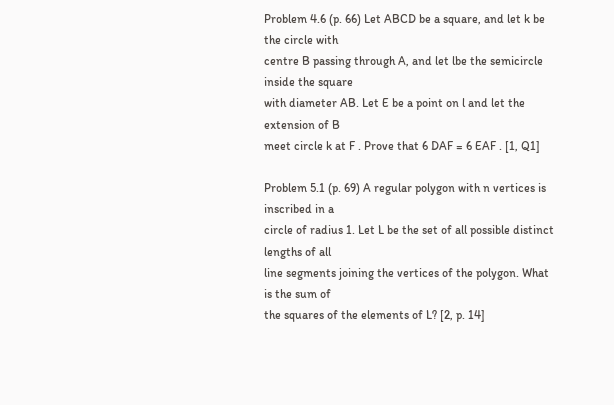Problem 4.6 (p. 66) Let ABCD be a square, and let k be the circle with
centre B passing through A, and let lbe the semicircle inside the square
with diameter AB. Let E be a point on l and let the extension of B
meet circle k at F . Prove that 6 DAF = 6 EAF . [1, Q1]

Problem 5.1 (p. 69) A regular polygon with n vertices is inscribed in a
circle of radius 1. Let L be the set of all possible distinct lengths of all
line segments joining the vertices of the polygon. What is the sum of
the squares of the elements of L? [2, p. 14]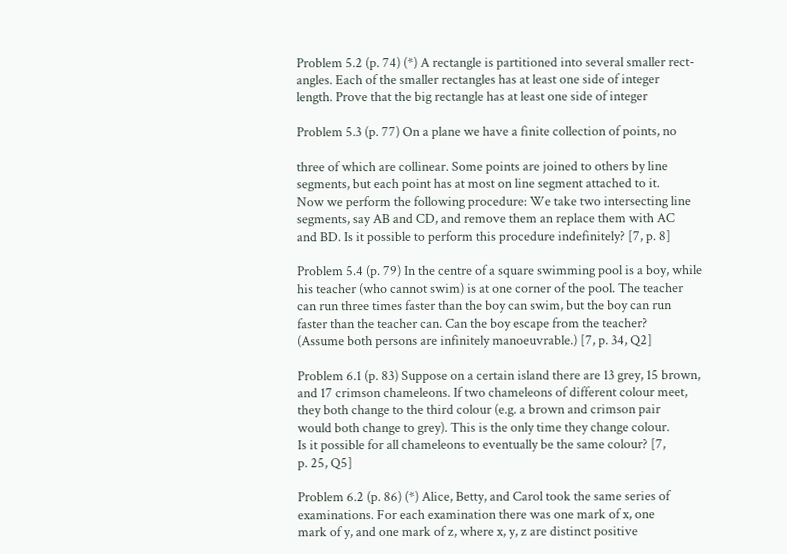Problem 5.2 (p. 74) (*) A rectangle is partitioned into several smaller rect-
angles. Each of the smaller rectangles has at least one side of integer
length. Prove that the big rectangle has at least one side of integer

Problem 5.3 (p. 77) On a plane we have a finite collection of points, no

three of which are collinear. Some points are joined to others by line
segments, but each point has at most on line segment attached to it.
Now we perform the following procedure: We take two intersecting line
segments, say AB and CD, and remove them an replace them with AC
and BD. Is it possible to perform this procedure indefinitely? [7, p. 8]

Problem 5.4 (p. 79) In the centre of a square swimming pool is a boy, while
his teacher (who cannot swim) is at one corner of the pool. The teacher
can run three times faster than the boy can swim, but the boy can run
faster than the teacher can. Can the boy escape from the teacher?
(Assume both persons are infinitely manoeuvrable.) [7, p. 34, Q2]

Problem 6.1 (p. 83) Suppose on a certain island there are 13 grey, 15 brown,
and 17 crimson chameleons. If two chameleons of different colour meet,
they both change to the third colour (e.g. a brown and crimson pair
would both change to grey). This is the only time they change colour.
Is it possible for all chameleons to eventually be the same colour? [7,
p. 25, Q5]

Problem 6.2 (p. 86) (*) Alice, Betty, and Carol took the same series of
examinations. For each examination there was one mark of x, one
mark of y, and one mark of z, where x, y, z are distinct positive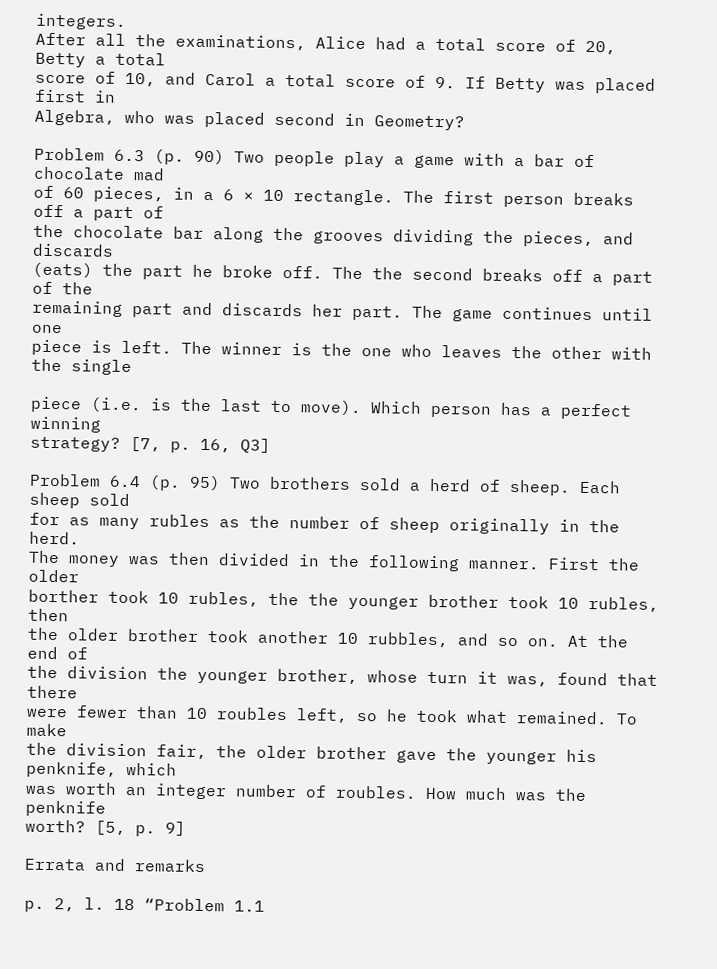integers.
After all the examinations, Alice had a total score of 20, Betty a total
score of 10, and Carol a total score of 9. If Betty was placed first in
Algebra, who was placed second in Geometry?

Problem 6.3 (p. 90) Two people play a game with a bar of chocolate mad
of 60 pieces, in a 6 × 10 rectangle. The first person breaks off a part of
the chocolate bar along the grooves dividing the pieces, and discards
(eats) the part he broke off. The the second breaks off a part of the
remaining part and discards her part. The game continues until one
piece is left. The winner is the one who leaves the other with the single

piece (i.e. is the last to move). Which person has a perfect winning
strategy? [7, p. 16, Q3]

Problem 6.4 (p. 95) Two brothers sold a herd of sheep. Each sheep sold
for as many rubles as the number of sheep originally in the herd.
The money was then divided in the following manner. First the older
borther took 10 rubles, the the younger brother took 10 rubles, then
the older brother took another 10 rubbles, and so on. At the end of
the division the younger brother, whose turn it was, found that there
were fewer than 10 roubles left, so he took what remained. To make
the division fair, the older brother gave the younger his penknife, which
was worth an integer number of roubles. How much was the penknife
worth? [5, p. 9]

Errata and remarks

p. 2, l. 18 “Problem 1.1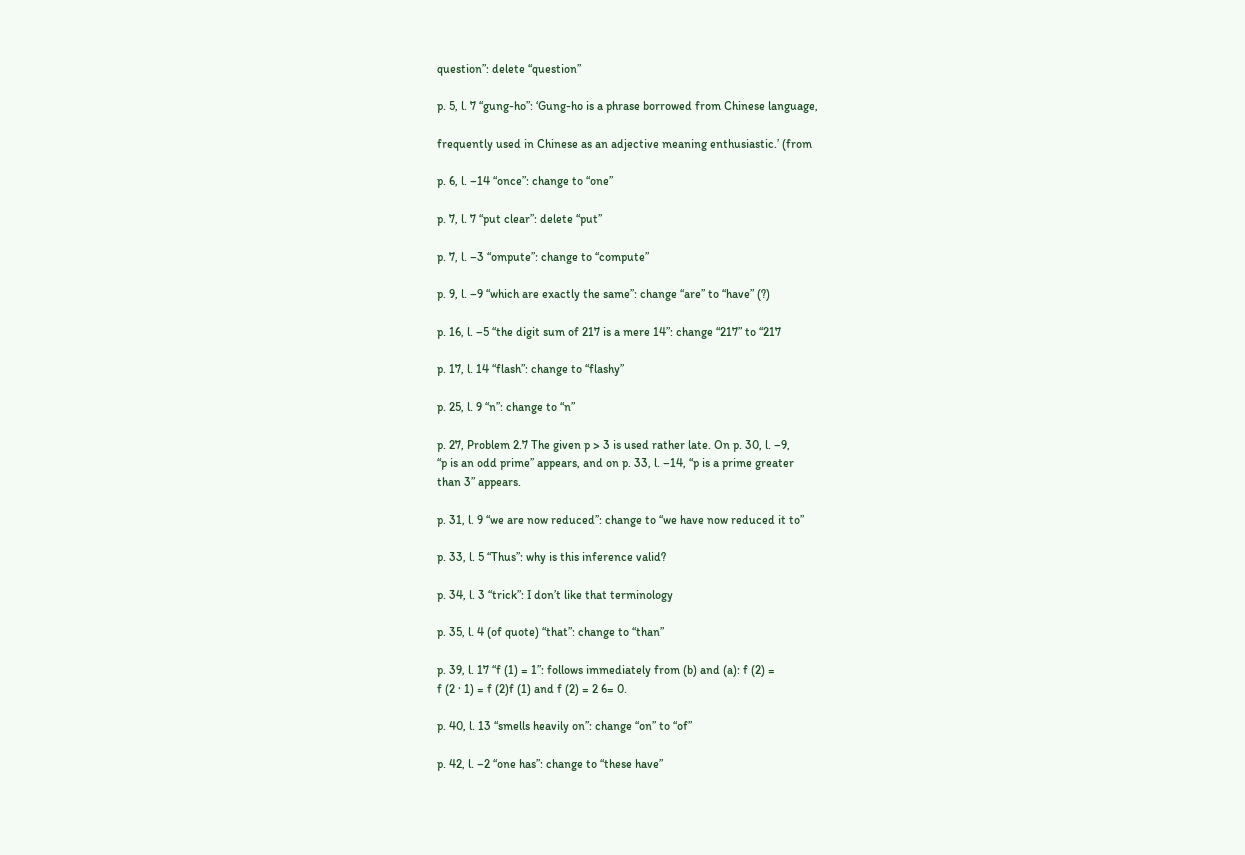question”: delete “question”

p. 5, l. 7 “gung-ho”: ‘Gung-ho is a phrase borrowed from Chinese language,

frequently used in Chinese as an adjective meaning enthusiastic.’ (from

p. 6, l. –14 “once”: change to “one”

p. 7, l. 7 “put clear”: delete “put”

p. 7, l. –3 “ompute”: change to “compute”

p. 9, l. –9 “which are exactly the same”: change “are” to “have” (?)

p. 16, l. –5 “the digit sum of 217 is a mere 14”: change “217” to “217

p. 17, l. 14 “flash”: change to “flashy”

p. 25, l. 9 “n”: change to “n”

p. 27, Problem 2.7 The given p > 3 is used rather late. On p. 30, l. –9,
“p is an odd prime” appears, and on p. 33, l. –14, “p is a prime greater
than 3” appears.

p. 31, l. 9 “we are now reduced”: change to “we have now reduced it to”

p. 33, l. 5 “Thus”: why is this inference valid?

p. 34, l. 3 “trick”: I don’t like that terminology

p. 35, l. 4 (of quote) “that”: change to “than”

p. 39, l. 17 “f (1) = 1”: follows immediately from (b) and (a): f (2) =
f (2 · 1) = f (2)f (1) and f (2) = 2 6= 0.

p. 40, l. 13 “smells heavily on”: change “on” to “of”

p. 42, l. –2 “one has”: change to “these have”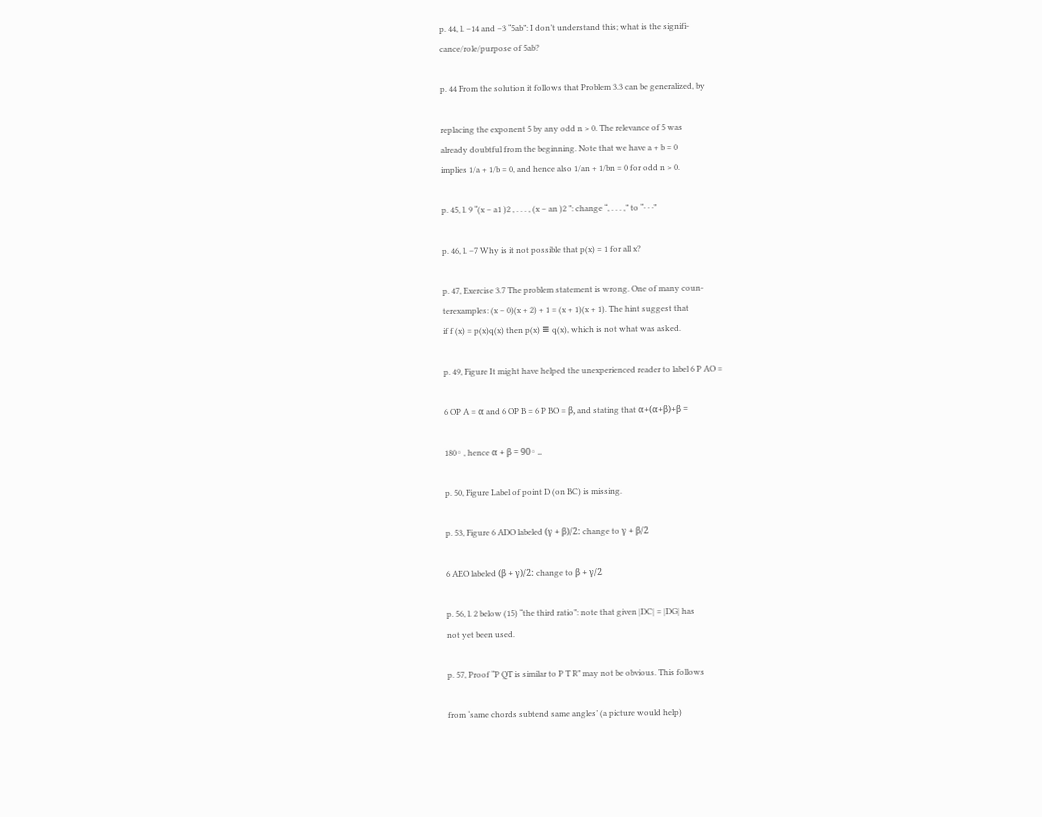p. 44, l. –14 and –3 “5ab”: I don’t understand this; what is the signifi-
cance/role/purpose of 5ab?

p. 44 From the solution it follows that Problem 3.3 can be generalized, by

replacing the exponent 5 by any odd n > 0. The relevance of 5 was
already doubtful from the beginning. Note that we have a + b = 0
implies 1/a + 1/b = 0, and hence also 1/an + 1/bn = 0 for odd n > 0.

p. 45, l. 9 “(x − a1 )2 , . . . , (x − an )2 ”: change “, . . . ,” to “· · ·”

p. 46, l. –7 Why is it not possible that p(x) = 1 for all x?

p. 47, Exercise 3.7 The problem statement is wrong. One of many coun-
terexamples: (x − 0)(x + 2) + 1 = (x + 1)(x + 1). The hint suggest that
if f (x) = p(x)q(x) then p(x) ≡ q(x), which is not what was asked.

p. 49, Figure It might have helped the unexperienced reader to label 6 P AO =

6 OP A = α and 6 OP B = 6 P BO = β, and stating that α+(α+β)+β =

180◦ , hence α + β = 90◦ ..

p. 50, Figure Label of point D (on BC) is missing.

p. 53, Figure 6 ADO labeled (γ + β)/2: change to γ + β/2

6 AEO labeled (β + γ)/2: change to β + γ/2

p. 56, l. 2 below (15) “the third ratio”: note that given |DC| = |DG| has
not yet been used.

p. 57, Proof “P QT is similar to P T R” may not be obvious. This follows

from ‘same chords subtend same angles’ (a picture would help)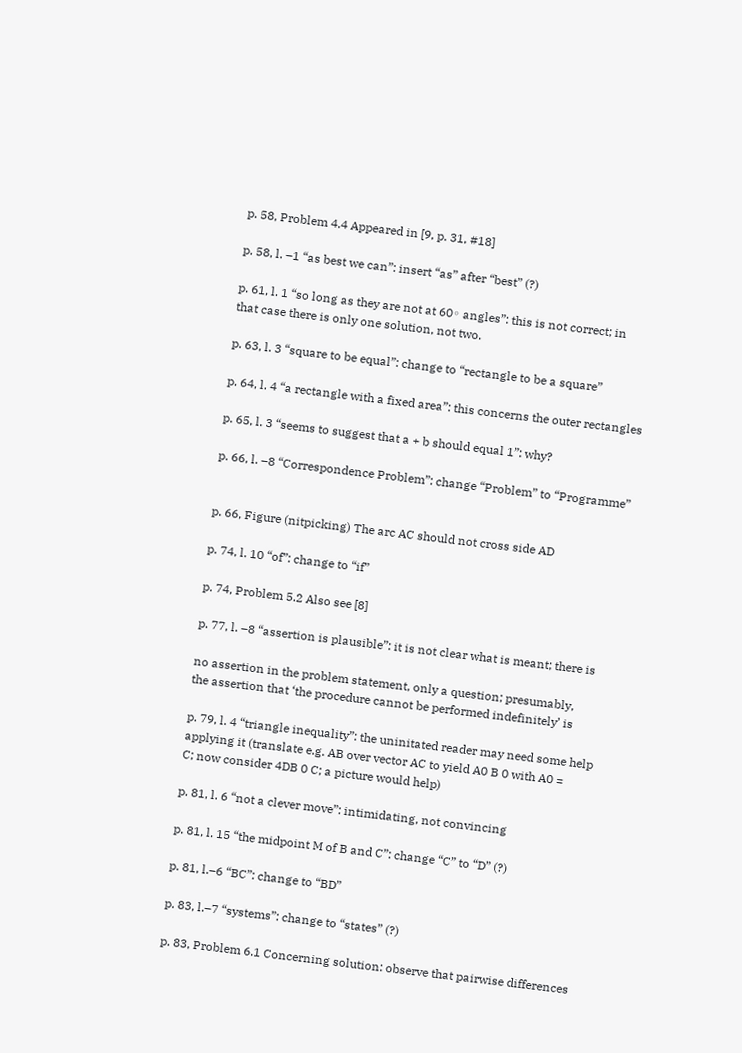p. 58, Problem 4.4 Appeared in [9, p. 31, #18]

p. 58, l. –1 “as best we can”: insert “as” after “best” (?)

p. 61, l. 1 “so long as they are not at 60◦ angles”: this is not correct; in
that case there is only one solution, not two.

p. 63, l. 3 “square to be equal”: change to “rectangle to be a square”

p. 64, l. 4 “a rectangle with a fixed area”: this concerns the outer rectangles

p. 65, l. 3 “seems to suggest that a + b should equal 1”: why?

p. 66, l. –8 “Correspondence Problem”: change “Problem” to “Programme”


p. 66, Figure (nitpicking) The arc AC should not cross side AD

p. 74, l. 10 “of”: change to “if”

p. 74, Problem 5.2 Also see [8]

p. 77, l. –8 “assertion is plausible”: it is not clear what is meant; there is

no assertion in the problem statement, only a question; presumably,
the assertion that ‘the procedure cannot be performed indefinitely’ is

p. 79, l. 4 “triangle inequality”: the uninitated reader may need some help
applying it (translate e.g. AB over vector AC to yield A0 B 0 with A0 =
C; now consider 4DB 0 C; a picture would help)

p. 81, l. 6 “not a clever move”: intimidating, not convincing

p. 81, l. 15 “the midpoint M of B and C”: change “C” to “D” (?)

p. 81, l.–6 “BC”: change to “BD”

p. 83, l.–7 “systems”: change to “states” (?)

p. 83, Problem 6.1 Concerning solution: observe that pairwise differences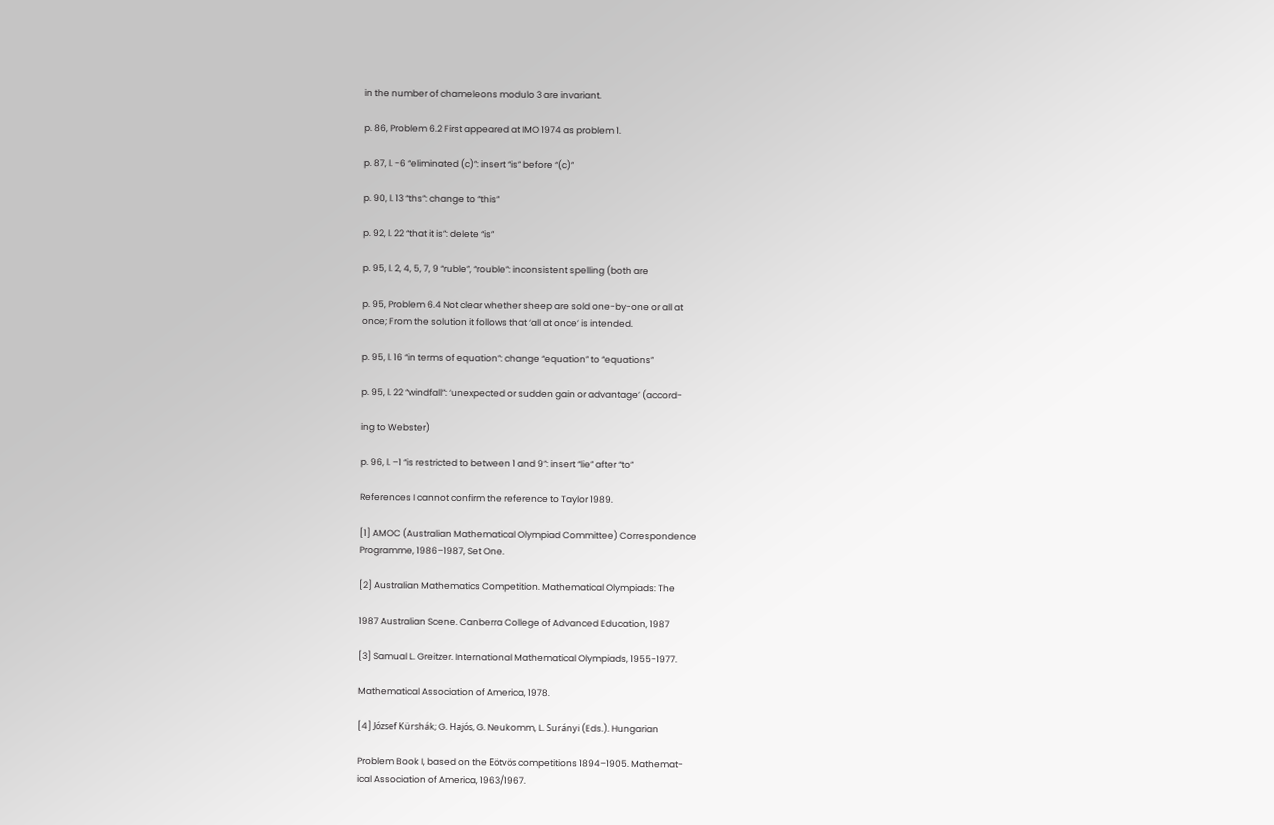in the number of chameleons modulo 3 are invariant.

p. 86, Problem 6.2 First appeared at IMO 1974 as problem 1.

p. 87, l. -6 “eliminated (c)”: insert “is” before “(c)”

p. 90, l. 13 “ths”: change to “this”

p. 92, l. 22 “that it is”: delete “is”

p. 95, l. 2, 4, 5, 7, 9 “ruble”, “rouble”: inconsistent spelling (both are

p. 95, Problem 6.4 Not clear whether sheep are sold one-by-one or all at
once; From the solution it follows that ‘all at once’ is intended.

p. 95, l. 16 “in terms of equation”: change “equation” to “equations”

p. 95, l. 22 “windfall”: ‘unexpected or sudden gain or advantage’ (accord-

ing to Webster)

p. 96, l. –1 “is restricted to between 1 and 9”: insert “lie” after “to”

References I cannot confirm the reference to Taylor 1989.

[1] AMOC (Australian Mathematical Olympiad Committee) Correspondence
Programme, 1986–1987, Set One.

[2] Australian Mathematics Competition. Mathematical Olympiads: The

1987 Australian Scene. Canberra College of Advanced Education, 1987

[3] Samual L. Greitzer. International Mathematical Olympiads, 1955-1977.

Mathematical Association of America, 1978.

[4] József Kürshák; G. Hajós, G. Neukomm, L. Surányi (Eds.). Hungarian

Problem Book I, based on the Eötvös competitions 1894–1905. Mathemat-
ical Association of America, 1963/1967.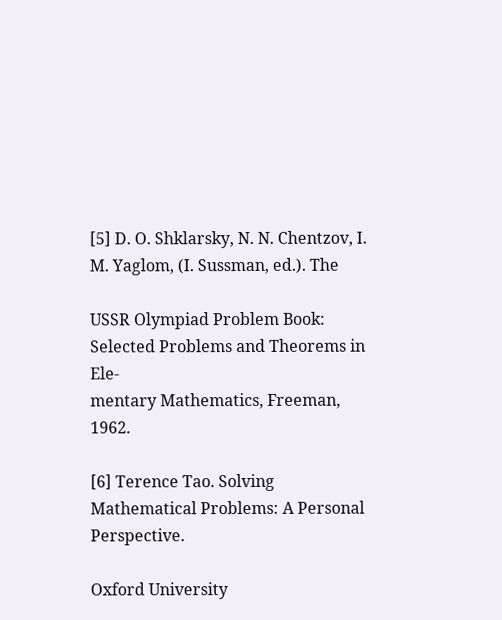[5] D. O. Shklarsky, N. N. Chentzov, I. M. Yaglom, (I. Sussman, ed.). The

USSR Olympiad Problem Book: Selected Problems and Theorems in Ele-
mentary Mathematics, Freeman, 1962.

[6] Terence Tao. Solving Mathematical Problems: A Personal Perspective.

Oxford University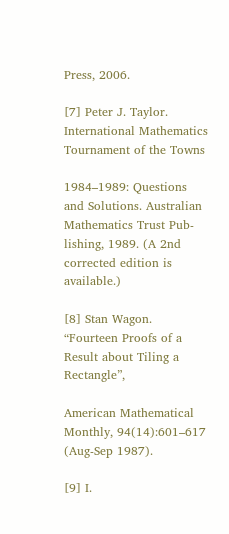Press, 2006.

[7] Peter J. Taylor. International Mathematics Tournament of the Towns

1984–1989: Questions and Solutions. Australian Mathematics Trust Pub-
lishing, 1989. (A 2nd corrected edition is available.)

[8] Stan Wagon. “Fourteen Proofs of a Result about Tiling a Rectangle”,

American Mathematical Monthly, 94(14):601–617 (Aug-Sep 1987).

[9] I.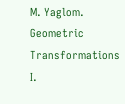M. Yaglom. Geometric Transformations I.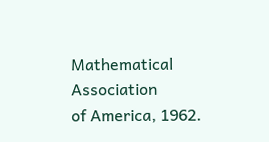Mathematical Association
of America, 1962.